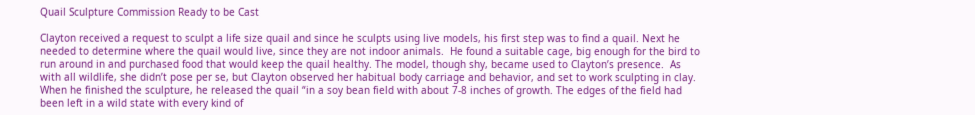Quail Sculpture Commission Ready to be Cast

Clayton received a request to sculpt a life size quail and since he sculpts using live models, his first step was to find a quail. Next he needed to determine where the quail would live, since they are not indoor animals.  He found a suitable cage, big enough for the bird to run around in and purchased food that would keep the quail healthy. The model, though shy, became used to Clayton’s presence.  As with all wildlife, she didn’t pose per se, but Clayton observed her habitual body carriage and behavior, and set to work sculpting in clay.  When he finished the sculpture, he released the quail “in a soy bean field with about 7-8 inches of growth. The edges of the field had been left in a wild state with every kind of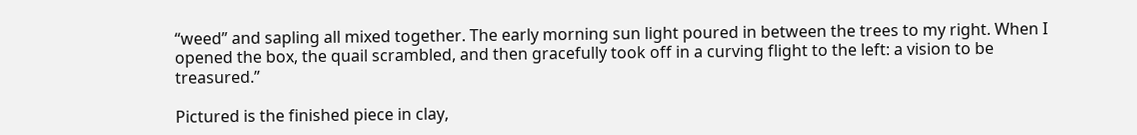“weed” and sapling all mixed together. The early morning sun light poured in between the trees to my right. When I opened the box, the quail scrambled, and then gracefully took off in a curving flight to the left: a vision to be treasured.”

Pictured is the finished piece in clay,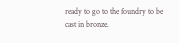ready to go to the foundry to be cast in bronze.